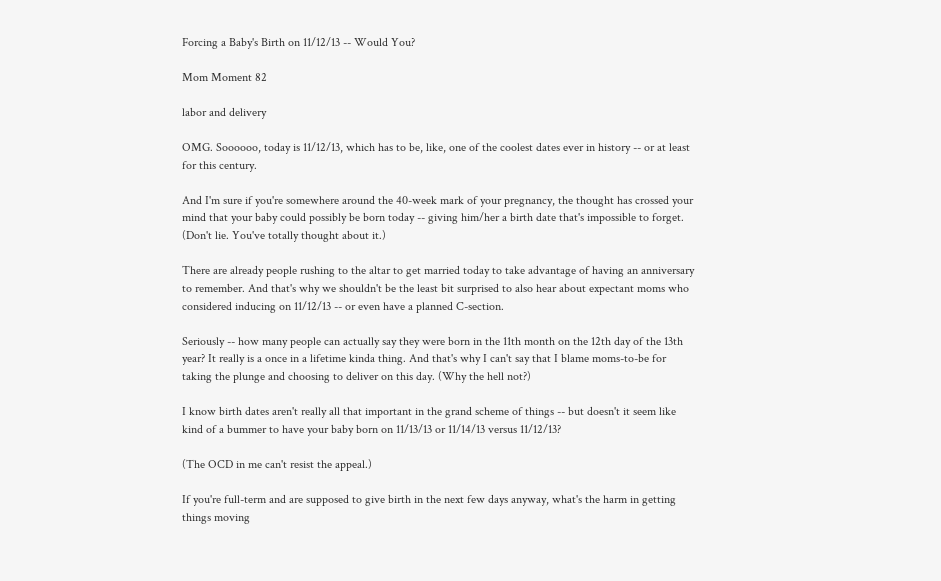Forcing a Baby's Birth on 11/12/13 -- Would You?

Mom Moment 82

labor and delivery

OMG. Soooooo, today is 11/12/13, which has to be, like, one of the coolest dates ever in history -- or at least for this century.

And I'm sure if you're somewhere around the 40-week mark of your pregnancy, the thought has crossed your mind that your baby could possibly be born today -- giving him/her a birth date that's impossible to forget. (Don't lie. You've totally thought about it.)

There are already people rushing to the altar to get married today to take advantage of having an anniversary to remember. And that's why we shouldn't be the least bit surprised to also hear about expectant moms who considered inducing on 11/12/13 -- or even have a planned C-section.

Seriously -- how many people can actually say they were born in the 11th month on the 12th day of the 13th year? It really is a once in a lifetime kinda thing. And that's why I can't say that I blame moms-to-be for taking the plunge and choosing to deliver on this day. (Why the hell not?)

I know birth dates aren't really all that important in the grand scheme of things -- but doesn't it seem like kind of a bummer to have your baby born on 11/13/13 or 11/14/13 versus 11/12/13?

(The OCD in me can't resist the appeal.)

If you're full-term and are supposed to give birth in the next few days anyway, what's the harm in getting things moving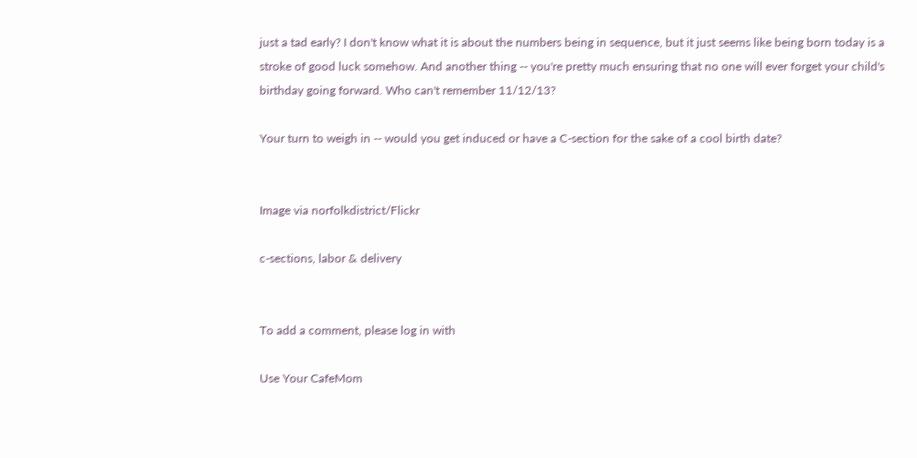just a tad early? I don't know what it is about the numbers being in sequence, but it just seems like being born today is a stroke of good luck somehow. And another thing -- you're pretty much ensuring that no one will ever forget your child's birthday going forward. Who can't remember 11/12/13?

Your turn to weigh in -- would you get induced or have a C-section for the sake of a cool birth date?


Image via norfolkdistrict/Flickr

c-sections, labor & delivery


To add a comment, please log in with

Use Your CafeMom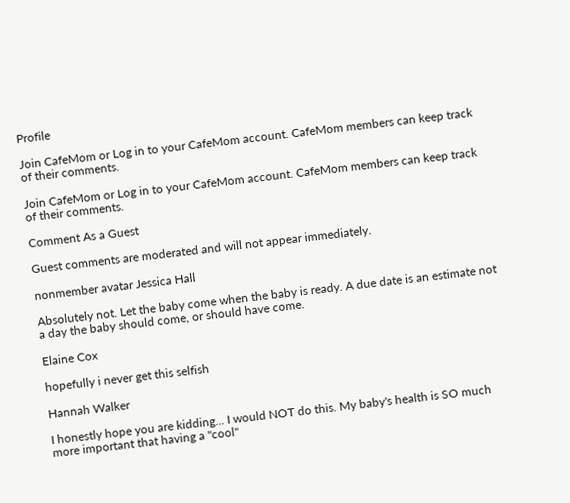Profile

Join CafeMom or Log in to your CafeMom account. CafeMom members can keep track of their comments.

Join CafeMom or Log in to your CafeMom account. CafeMom members can keep track of their comments.

Comment As a Guest

Guest comments are moderated and will not appear immediately.

nonmember avatar Jessica Hall

Absolutely not. Let the baby come when the baby is ready. A due date is an estimate not a day the baby should come, or should have come.

Elaine Cox

hopefully i never get this selfish

Hannah Walker

I honestly hope you are kidding... I would NOT do this. My baby's health is SO much more important that having a "cool"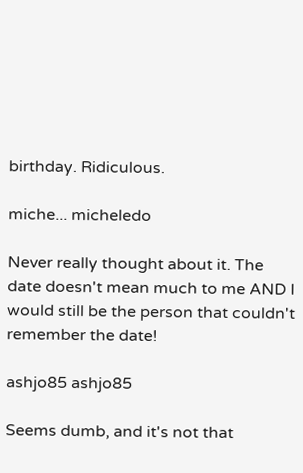birthday. Ridiculous.

miche... micheledo

Never really thought about it. The date doesn't mean much to me AND I would still be the person that couldn't remember the date!

ashjo85 ashjo85

Seems dumb, and it's not that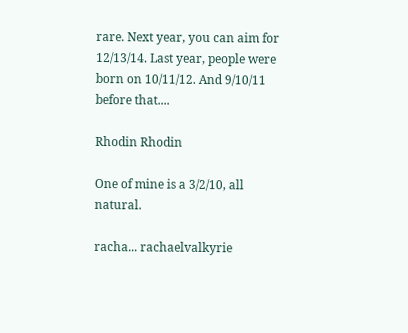rare. Next year, you can aim for 12/13/14. Last year, people were born on 10/11/12. And 9/10/11 before that....

Rhodin Rhodin

One of mine is a 3/2/10, all natural.

racha... rachaelvalkyrie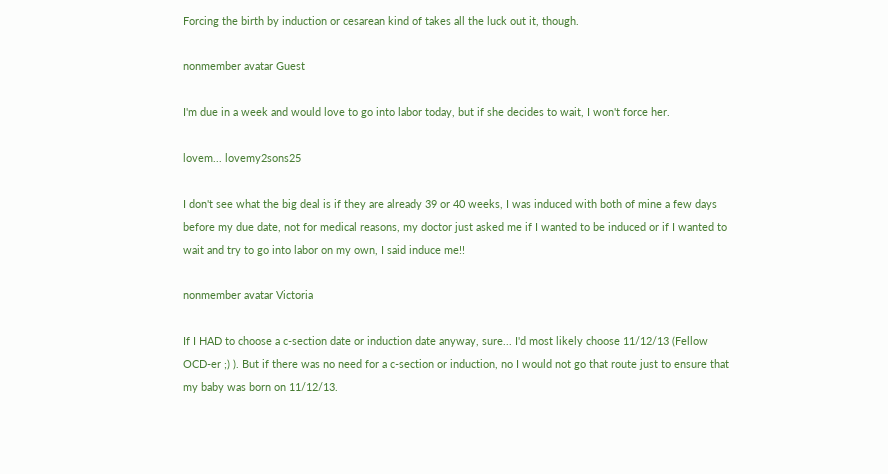Forcing the birth by induction or cesarean kind of takes all the luck out it, though.

nonmember avatar Guest

I'm due in a week and would love to go into labor today, but if she decides to wait, I won't force her.

lovem... lovemy2sons25

I don't see what the big deal is if they are already 39 or 40 weeks, I was induced with both of mine a few days before my due date, not for medical reasons, my doctor just asked me if I wanted to be induced or if I wanted to wait and try to go into labor on my own, I said induce me!!

nonmember avatar Victoria

If I HAD to choose a c-section date or induction date anyway, sure... I'd most likely choose 11/12/13 (Fellow OCD-er ;) ). But if there was no need for a c-section or induction, no I would not go that route just to ensure that my baby was born on 11/12/13.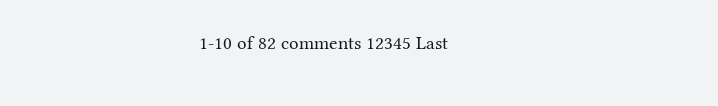1-10 of 82 comments 12345 Last